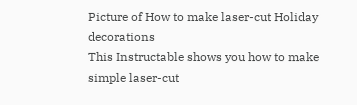Picture of How to make laser-cut Holiday decorations
This Instructable shows you how to make simple laser-cut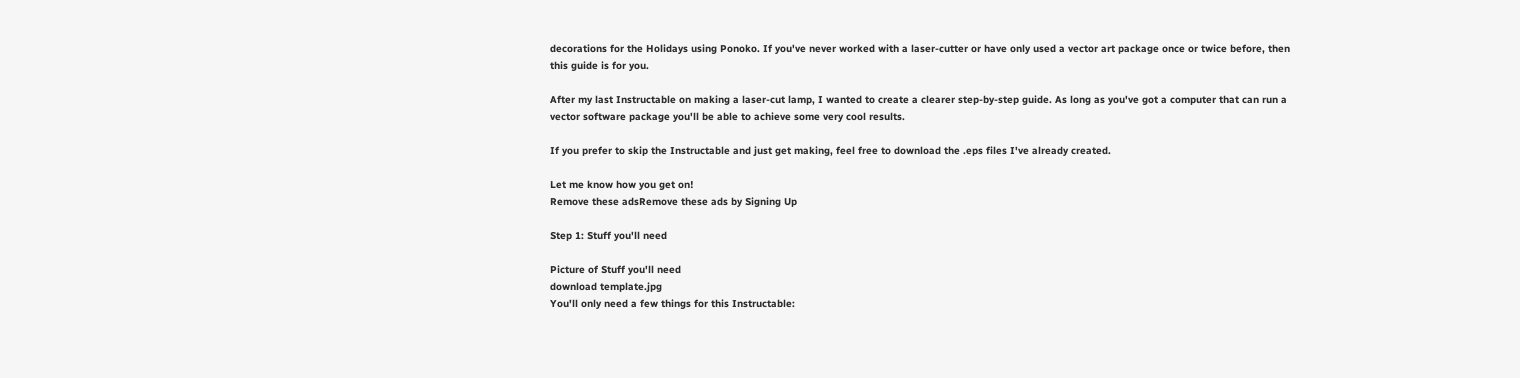decorations for the Holidays using Ponoko. If you've never worked with a laser-cutter or have only used a vector art package once or twice before, then this guide is for you.

After my last Instructable on making a laser-cut lamp, I wanted to create a clearer step-by-step guide. As long as you've got a computer that can run a vector software package you'll be able to achieve some very cool results.

If you prefer to skip the Instructable and just get making, feel free to download the .eps files I've already created.

Let me know how you get on!
Remove these adsRemove these ads by Signing Up

Step 1: Stuff you'll need

Picture of Stuff you'll need
download template.jpg
You'll only need a few things for this Instructable: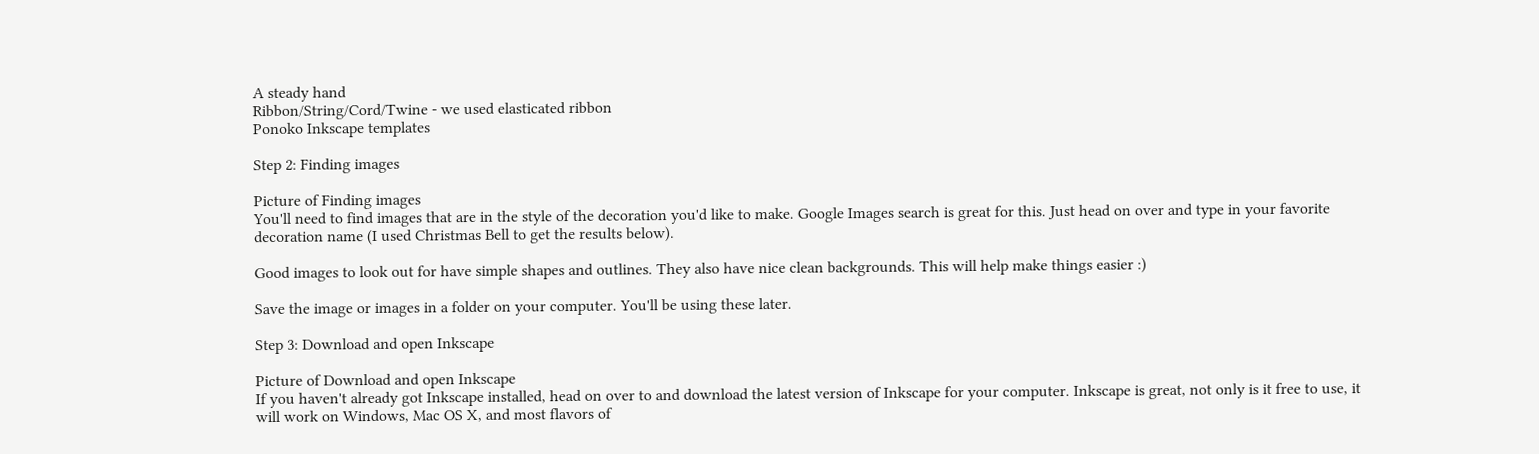A steady hand
Ribbon/String/Cord/Twine - we used elasticated ribbon
Ponoko Inkscape templates

Step 2: Finding images

Picture of Finding images
You'll need to find images that are in the style of the decoration you'd like to make. Google Images search is great for this. Just head on over and type in your favorite decoration name (I used Christmas Bell to get the results below).

Good images to look out for have simple shapes and outlines. They also have nice clean backgrounds. This will help make things easier :)

Save the image or images in a folder on your computer. You'll be using these later.

Step 3: Download and open Inkscape

Picture of Download and open Inkscape
If you haven't already got Inkscape installed, head on over to and download the latest version of Inkscape for your computer. Inkscape is great, not only is it free to use, it will work on Windows, Mac OS X, and most flavors of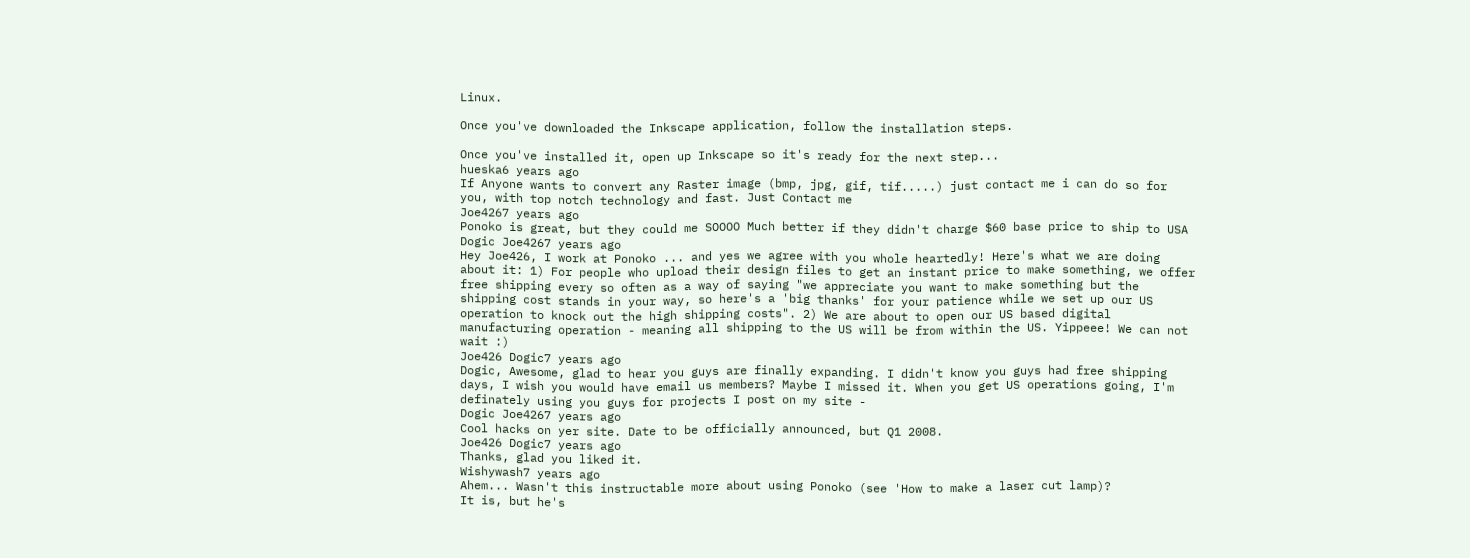Linux.

Once you've downloaded the Inkscape application, follow the installation steps.

Once you've installed it, open up Inkscape so it's ready for the next step...
hueska6 years ago
If Anyone wants to convert any Raster image (bmp, jpg, gif, tif.....) just contact me i can do so for you, with top notch technology and fast. Just Contact me
Joe4267 years ago
Ponoko is great, but they could me SOOOO Much better if they didn't charge $60 base price to ship to USA
Dogic Joe4267 years ago
Hey Joe426, I work at Ponoko ... and yes we agree with you whole heartedly! Here's what we are doing about it: 1) For people who upload their design files to get an instant price to make something, we offer free shipping every so often as a way of saying "we appreciate you want to make something but the shipping cost stands in your way, so here's a 'big thanks' for your patience while we set up our US operation to knock out the high shipping costs". 2) We are about to open our US based digital manufacturing operation - meaning all shipping to the US will be from within the US. Yippeee! We can not wait :)
Joe426 Dogic7 years ago
Dogic, Awesome, glad to hear you guys are finally expanding. I didn't know you guys had free shipping days, I wish you would have email us members? Maybe I missed it. When you get US operations going, I'm definately using you guys for projects I post on my site -
Dogic Joe4267 years ago
Cool hacks on yer site. Date to be officially announced, but Q1 2008.
Joe426 Dogic7 years ago
Thanks, glad you liked it.
Wishywash7 years ago
Ahem... Wasn't this instructable more about using Ponoko (see 'How to make a laser cut lamp)?
It is, but he's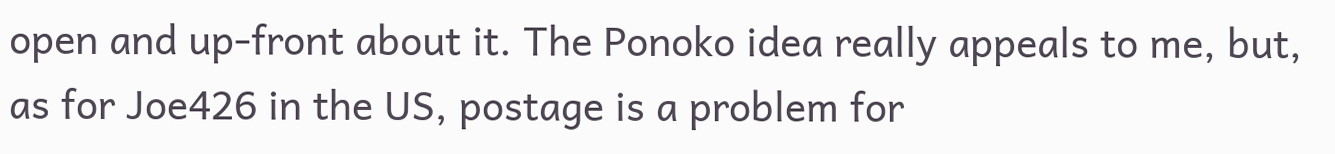open and up-front about it. The Ponoko idea really appeals to me, but, as for Joe426 in the US, postage is a problem for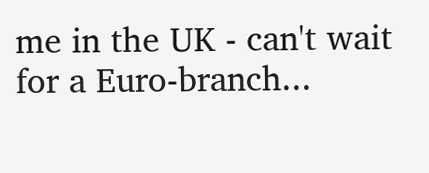me in the UK - can't wait for a Euro-branch...